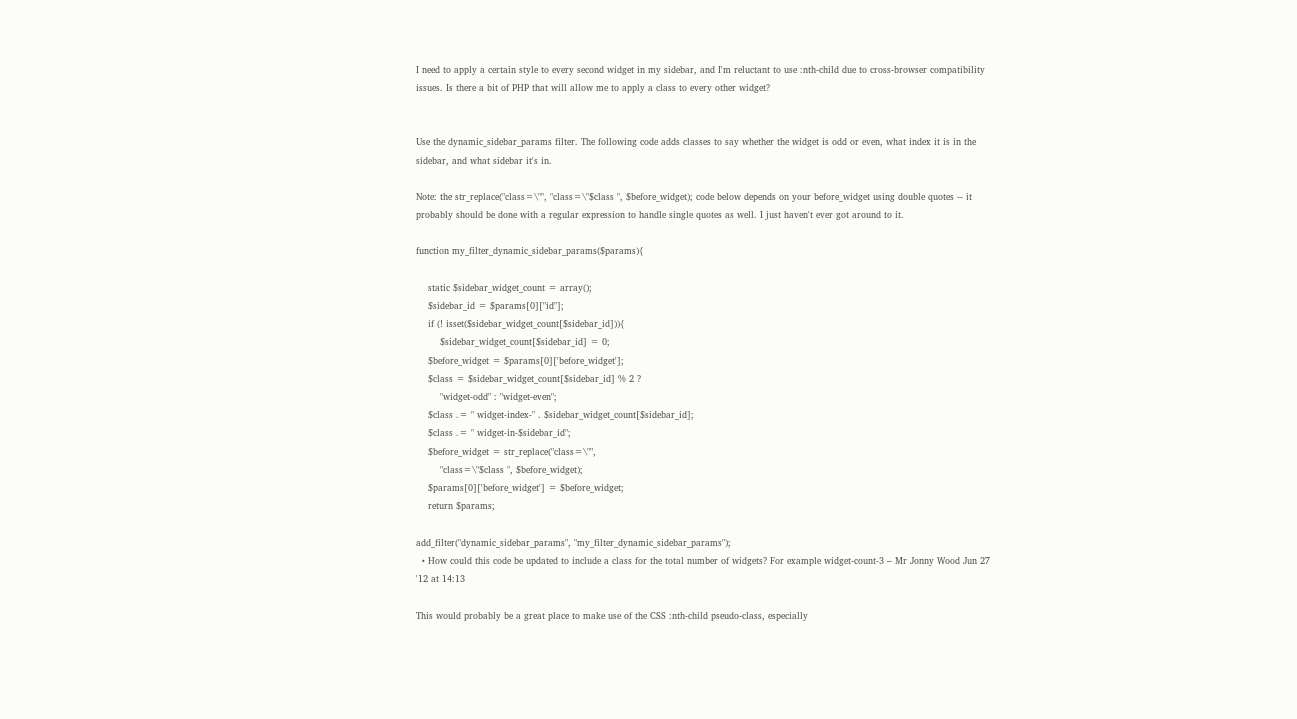I need to apply a certain style to every second widget in my sidebar, and I'm reluctant to use :nth-child due to cross-browser compatibility issues. Is there a bit of PHP that will allow me to apply a class to every other widget?


Use the dynamic_sidebar_params filter. The following code adds classes to say whether the widget is odd or even, what index it is in the sidebar, and what sidebar it's in.

Note: the str_replace("class=\"", "class=\"$class ", $before_widget); code below depends on your before_widget using double quotes -- it probably should be done with a regular expression to handle single quotes as well. I just haven't ever got around to it.

function my_filter_dynamic_sidebar_params($params){

    static $sidebar_widget_count = array();
    $sidebar_id = $params[0]["id"];
    if (! isset($sidebar_widget_count[$sidebar_id])){
        $sidebar_widget_count[$sidebar_id] = 0;
    $before_widget = $params[0]['before_widget'];
    $class = $sidebar_widget_count[$sidebar_id] % 2 ?
        "widget-odd" : "widget-even";
    $class .= " widget-index-" . $sidebar_widget_count[$sidebar_id];
    $class .= " widget-in-$sidebar_id";
    $before_widget = str_replace("class=\"",
        "class=\"$class ", $before_widget);
    $params[0]['before_widget'] = $before_widget;
    return $params;

add_filter("dynamic_sidebar_params", "my_filter_dynamic_sidebar_params");
  • How could this code be updated to include a class for the total number of widgets? For example widget-count-3 – Mr Jonny Wood Jun 27 '12 at 14:13

This would probably be a great place to make use of the CSS :nth-child pseudo-class, especially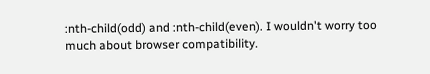:nth-child(odd) and :nth-child(even). I wouldn't worry too much about browser compatibility.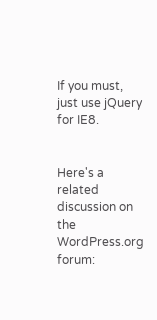If you must, just use jQuery for IE8.


Here's a related discussion on the WordPress.org forum: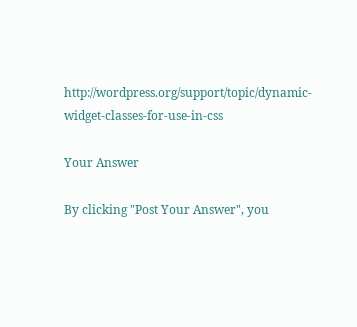http://wordpress.org/support/topic/dynamic-widget-classes-for-use-in-css

Your Answer

By clicking "Post Your Answer", you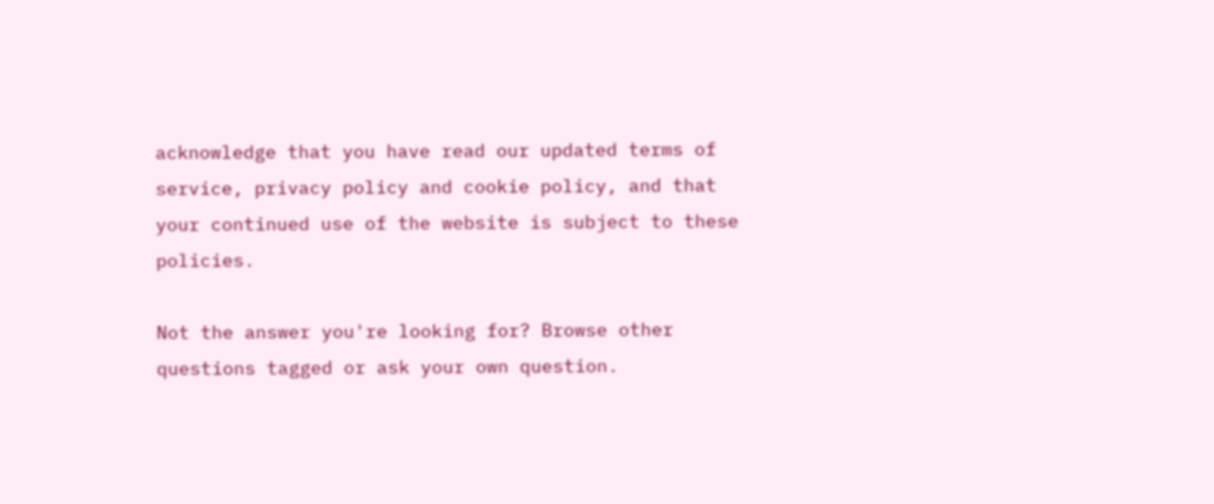acknowledge that you have read our updated terms of service, privacy policy and cookie policy, and that your continued use of the website is subject to these policies.

Not the answer you're looking for? Browse other questions tagged or ask your own question.